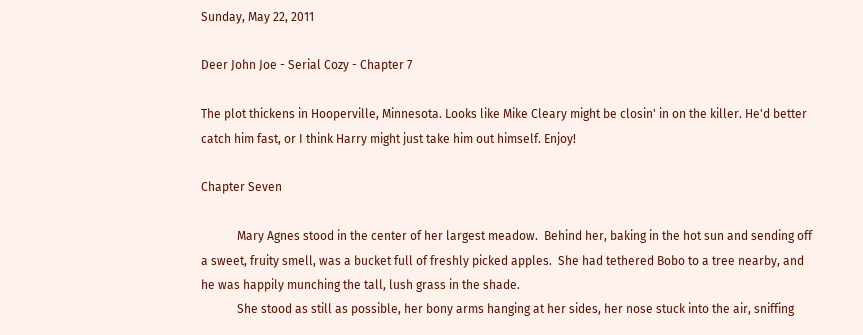Sunday, May 22, 2011

Deer John Joe - Serial Cozy - Chapter 7

The plot thickens in Hooperville, Minnesota. Looks like Mike Cleary might be closin' in on the killer. He'd better catch him fast, or I think Harry might just take him out himself. Enjoy!

Chapter Seven

            Mary Agnes stood in the center of her largest meadow.  Behind her, baking in the hot sun and sending off a sweet, fruity smell, was a bucket full of freshly picked apples.  She had tethered Bobo to a tree nearby, and he was happily munching the tall, lush grass in the shade.
            She stood as still as possible, her bony arms hanging at her sides, her nose stuck into the air, sniffing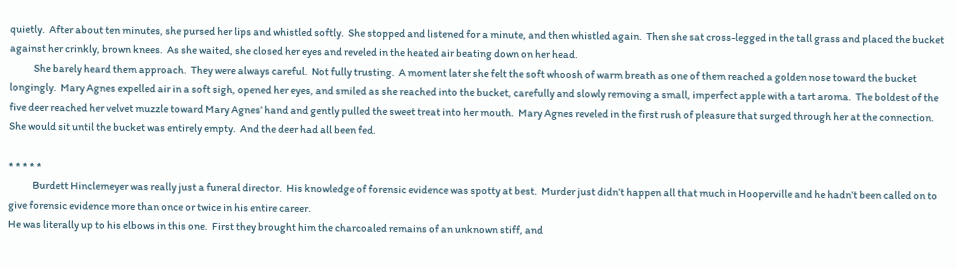quietly.  After about ten minutes, she pursed her lips and whistled softly.  She stopped and listened for a minute, and then whistled again.  Then she sat cross-legged in the tall grass and placed the bucket against her crinkly, brown knees.  As she waited, she closed her eyes and reveled in the heated air beating down on her head.
            She barely heard them approach.  They were always careful.  Not fully trusting.  A moment later she felt the soft whoosh of warm breath as one of them reached a golden nose toward the bucket longingly.  Mary Agnes expelled air in a soft sigh, opened her eyes, and smiled as she reached into the bucket, carefully and slowly removing a small, imperfect apple with a tart aroma.  The boldest of the five deer reached her velvet muzzle toward Mary Agnes’ hand and gently pulled the sweet treat into her mouth.  Mary Agnes reveled in the first rush of pleasure that surged through her at the connection.  She would sit until the bucket was entirely empty.  And the deer had all been fed.

* * * * *
            Burdett Hinclemeyer was really just a funeral director.  His knowledge of forensic evidence was spotty at best.  Murder just didn’t happen all that much in Hooperville and he hadn’t been called on to give forensic evidence more than once or twice in his entire career.
He was literally up to his elbows in this one.  First they brought him the charcoaled remains of an unknown stiff, and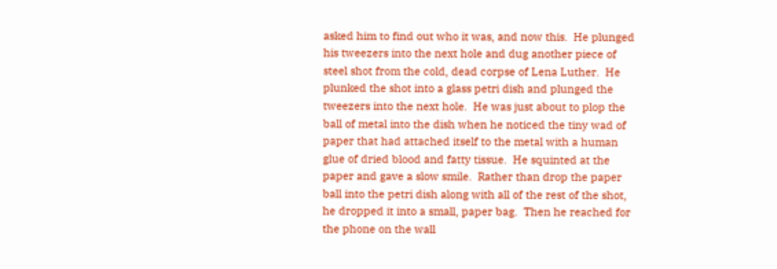asked him to find out who it was, and now this.  He plunged his tweezers into the next hole and dug another piece of steel shot from the cold, dead corpse of Lena Luther.  He plunked the shot into a glass petri dish and plunged the tweezers into the next hole.  He was just about to plop the ball of metal into the dish when he noticed the tiny wad of paper that had attached itself to the metal with a human glue of dried blood and fatty tissue.  He squinted at the paper and gave a slow smile.  Rather than drop the paper ball into the petri dish along with all of the rest of the shot, he dropped it into a small, paper bag.  Then he reached for the phone on the wall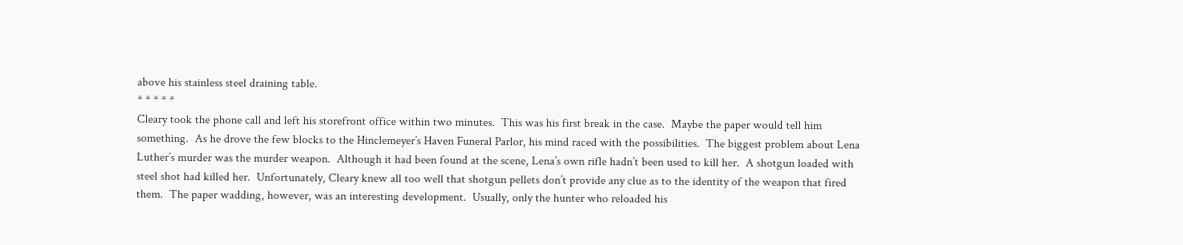above his stainless steel draining table.
* * * * *
Cleary took the phone call and left his storefront office within two minutes.  This was his first break in the case.  Maybe the paper would tell him something.  As he drove the few blocks to the Hinclemeyer’s Haven Funeral Parlor, his mind raced with the possibilities.  The biggest problem about Lena Luther’s murder was the murder weapon.  Although it had been found at the scene, Lena’s own rifle hadn’t been used to kill her.  A shotgun loaded with steel shot had killed her.  Unfortunately, Cleary knew all too well that shotgun pellets don’t provide any clue as to the identity of the weapon that fired them.  The paper wadding, however, was an interesting development.  Usually, only the hunter who reloaded his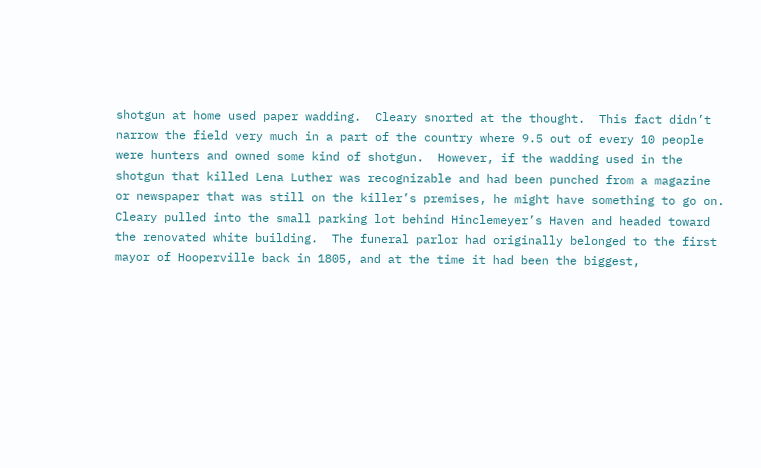shotgun at home used paper wadding.  Cleary snorted at the thought.  This fact didn’t narrow the field very much in a part of the country where 9.5 out of every 10 people were hunters and owned some kind of shotgun.  However, if the wadding used in the shotgun that killed Lena Luther was recognizable and had been punched from a magazine or newspaper that was still on the killer’s premises, he might have something to go on.
Cleary pulled into the small parking lot behind Hinclemeyer’s Haven and headed toward the renovated white building.  The funeral parlor had originally belonged to the first mayor of Hooperville back in 1805, and at the time it had been the biggest,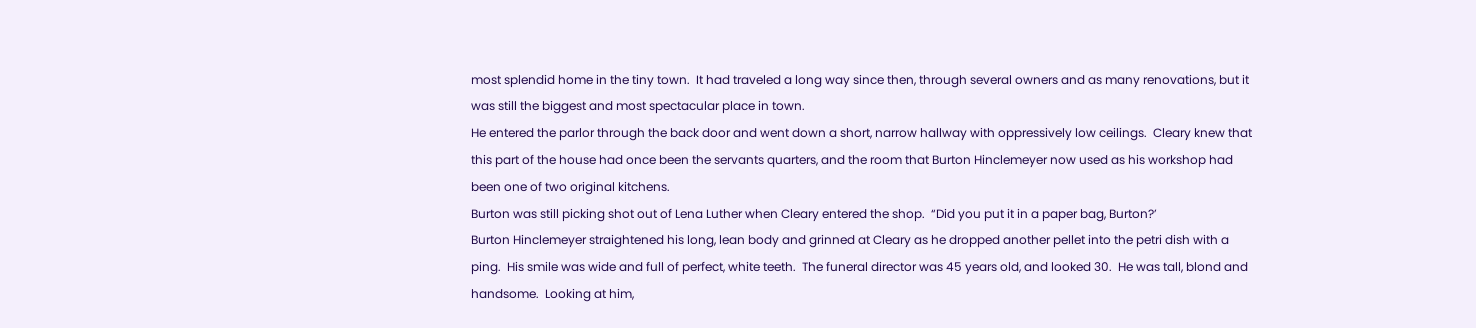most splendid home in the tiny town.  It had traveled a long way since then, through several owners and as many renovations, but it was still the biggest and most spectacular place in town.
He entered the parlor through the back door and went down a short, narrow hallway with oppressively low ceilings.  Cleary knew that this part of the house had once been the servants quarters, and the room that Burton Hinclemeyer now used as his workshop had been one of two original kitchens.
Burton was still picking shot out of Lena Luther when Cleary entered the shop.  “Did you put it in a paper bag, Burton?’
Burton Hinclemeyer straightened his long, lean body and grinned at Cleary as he dropped another pellet into the petri dish with a ping.  His smile was wide and full of perfect, white teeth.  The funeral director was 45 years old, and looked 30.  He was tall, blond and handsome.  Looking at him,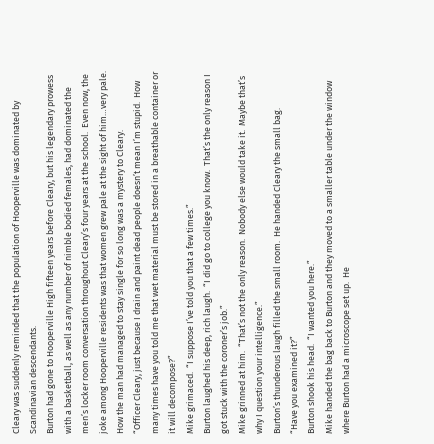Cleary was suddenly reminded that the population of Hooperville was dominated by Scandinavian descendants.
Burton had gone to Hooperville High fifteen years before Cleary, but his legendary prowess with a basketball, as well as any number of nimble bodied females, had dominated the men’s locker room conversation throughout Cleary’s four years at the school.  Even now, the joke among Hooperville residents was that women grew pale at the sight of him…very pale.  How the man had managed to stay single for so long was a mystery to Cleary.
“Officer Cleary, just because I drain and paint dead people doesn’t mean I’m stupid.  How many times have you told me that wet material must be stored in a breathable container or it will decompose?”
Mike grimaced.  “I suppose I’ve told you that a few times.”
Burton laughed his deep, rich laugh.  “I did go to college you know.  That’s the only reason I got stuck with the coroner’s job.”
Mike grinned at him.  “That’s not the only reason.  Nobody else would take it.  Maybe that’s why I question your intelligence.”
Burton’s thunderous laugh filled the small room.  He handed Cleary the small bag.
“Have you examined it?”
Burton shook his head.  “I wanted you here.”
Mike handed the bag back to Burton and they moved to a smaller table under the window where Burton had a microscope set up.  He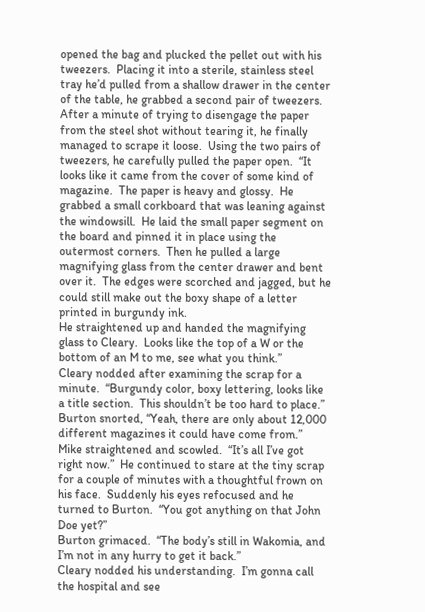opened the bag and plucked the pellet out with his tweezers.  Placing it into a sterile, stainless steel tray he’d pulled from a shallow drawer in the center of the table, he grabbed a second pair of tweezers.  After a minute of trying to disengage the paper from the steel shot without tearing it, he finally managed to scrape it loose.  Using the two pairs of tweezers, he carefully pulled the paper open.  “It looks like it came from the cover of some kind of magazine.  The paper is heavy and glossy.  He grabbed a small corkboard that was leaning against the windowsill.  He laid the small paper segment on the board and pinned it in place using the outermost corners.  Then he pulled a large magnifying glass from the center drawer and bent over it.  The edges were scorched and jagged, but he could still make out the boxy shape of a letter printed in burgundy ink.
He straightened up and handed the magnifying glass to Cleary.  Looks like the top of a W or the bottom of an M to me, see what you think.”
Cleary nodded after examining the scrap for a minute.  “Burgundy color, boxy lettering, looks like a title section.  This shouldn’t be too hard to place.”
Burton snorted, “Yeah, there are only about 12,000 different magazines it could have come from.”
Mike straightened and scowled.  “It’s all I’ve got right now.”  He continued to stare at the tiny scrap for a couple of minutes with a thoughtful frown on his face.  Suddenly his eyes refocused and he turned to Burton.  “You got anything on that John Doe yet?”
Burton grimaced.  “The body’s still in Wakomia, and I’m not in any hurry to get it back.”
Cleary nodded his understanding.  I’m gonna call the hospital and see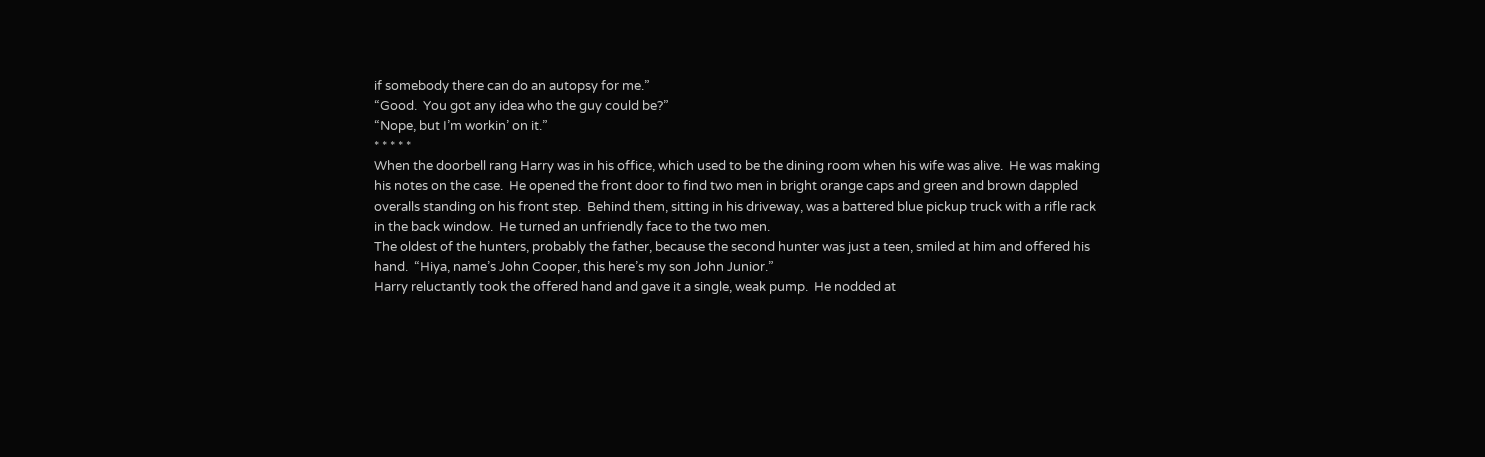if somebody there can do an autopsy for me.”
“Good.  You got any idea who the guy could be?”
“Nope, but I’m workin’ on it.”
* * * * *
When the doorbell rang Harry was in his office, which used to be the dining room when his wife was alive.  He was making his notes on the case.  He opened the front door to find two men in bright orange caps and green and brown dappled overalls standing on his front step.  Behind them, sitting in his driveway, was a battered blue pickup truck with a rifle rack in the back window.  He turned an unfriendly face to the two men.
The oldest of the hunters, probably the father, because the second hunter was just a teen, smiled at him and offered his hand.  “Hiya, name’s John Cooper, this here’s my son John Junior.”
Harry reluctantly took the offered hand and gave it a single, weak pump.  He nodded at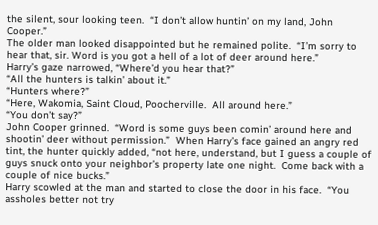the silent, sour looking teen.  “I don’t allow huntin’ on my land, John Cooper.”
The older man looked disappointed but he remained polite.  “I’m sorry to hear that, sir. Word is you got a hell of a lot of deer around here.”
Harry’s gaze narrowed, “Where’d you hear that?”
“All the hunters is talkin’ about it.”
“Hunters where?”
“Here, Wakomia, Saint Cloud, Poocherville.  All around here.”
“You don’t say?”
John Cooper grinned.  “Word is some guys been comin’ around here and shootin’ deer without permission.”  When Harry’s face gained an angry red tint, the hunter quickly added, “not here, understand, but I guess a couple of guys snuck onto your neighbor’s property late one night.  Come back with a couple of nice bucks.”
Harry scowled at the man and started to close the door in his face.  “You assholes better not try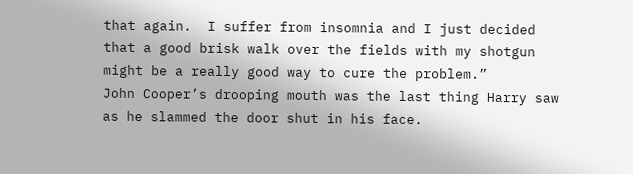that again.  I suffer from insomnia and I just decided that a good brisk walk over the fields with my shotgun might be a really good way to cure the problem.”
John Cooper’s drooping mouth was the last thing Harry saw as he slammed the door shut in his face.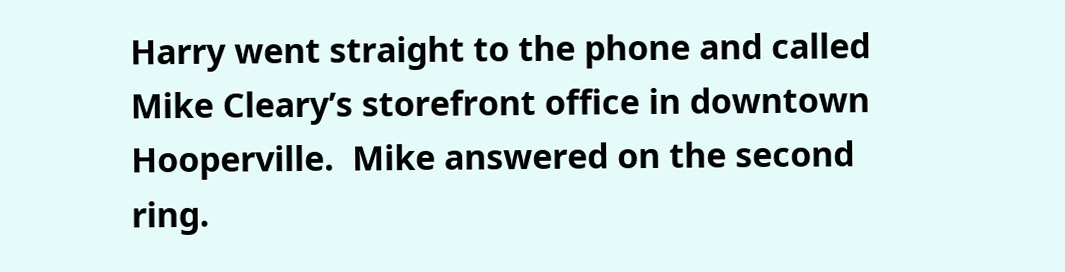Harry went straight to the phone and called Mike Cleary’s storefront office in downtown Hooperville.  Mike answered on the second ring.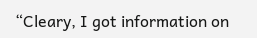“Cleary, I got information on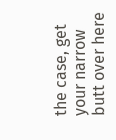the case, get your narrow butt over here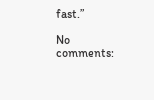fast.”

No comments: